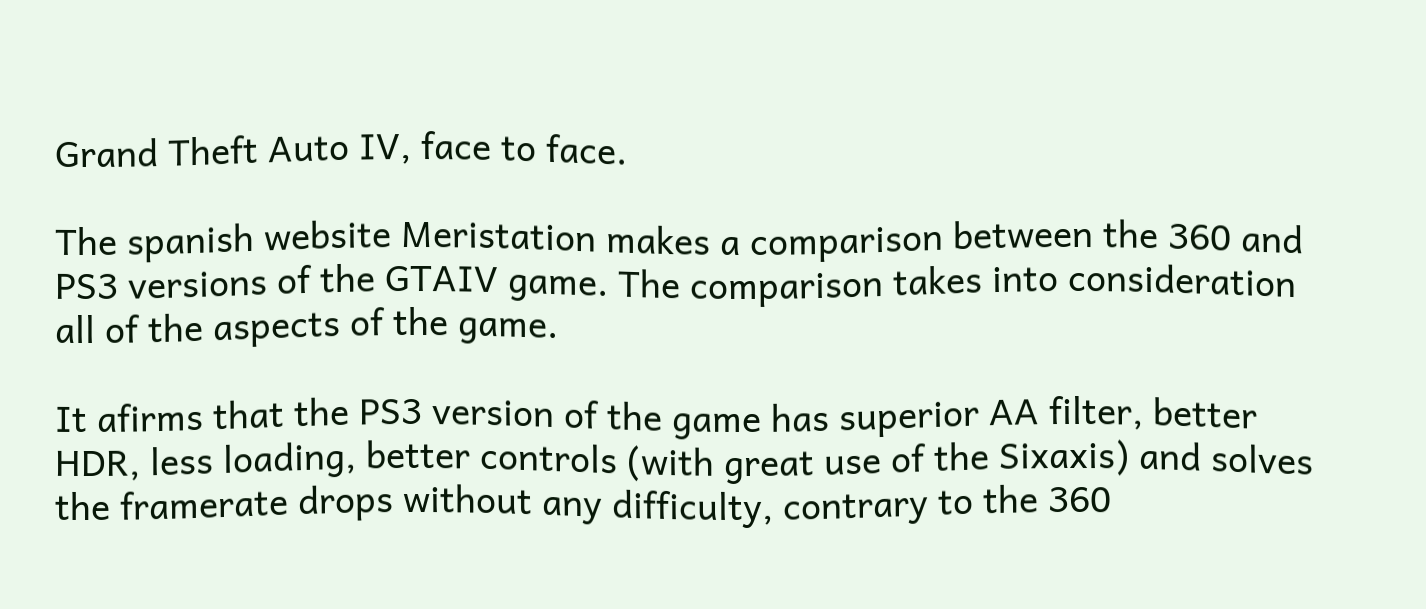Grand Theft Auto IV, face to face.

The spanish website Meristation makes a comparison between the 360 and PS3 versions of the GTAIV game. The comparison takes into consideration all of the aspects of the game.

It afirms that the PS3 version of the game has superior AA filter, better HDR, less loading, better controls (with great use of the Sixaxis) and solves the framerate drops without any difficulty, contrary to the 360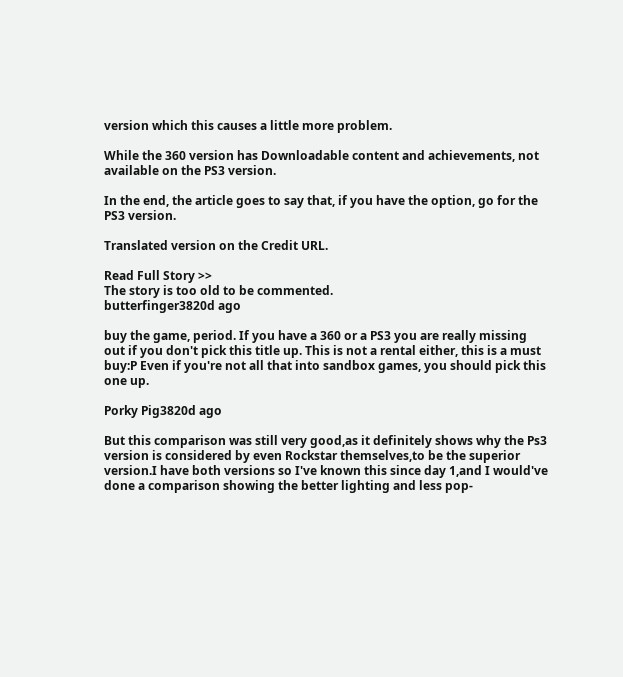version which this causes a little more problem.

While the 360 version has Downloadable content and achievements, not available on the PS3 version.

In the end, the article goes to say that, if you have the option, go for the PS3 version.

Translated version on the Credit URL.

Read Full Story >>
The story is too old to be commented.
butterfinger3820d ago

buy the game, period. If you have a 360 or a PS3 you are really missing out if you don't pick this title up. This is not a rental either, this is a must buy:P Even if you're not all that into sandbox games, you should pick this one up.

Porky Pig3820d ago

But this comparison was still very good,as it definitely shows why the Ps3 version is considered by even Rockstar themselves,to be the superior version.I have both versions so I've known this since day 1,and I would've done a comparison showing the better lighting and less pop-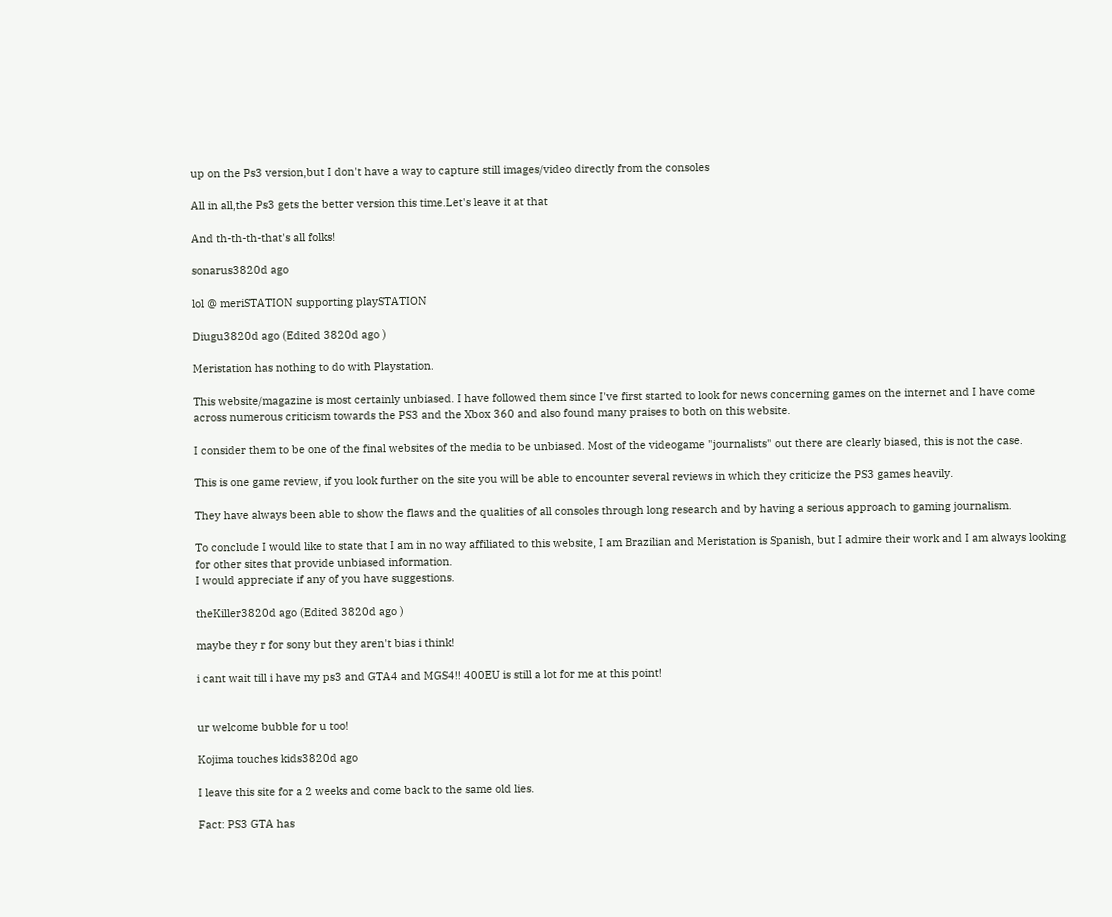up on the Ps3 version,but I don't have a way to capture still images/video directly from the consoles

All in all,the Ps3 gets the better version this time.Let's leave it at that

And th-th-th-that's all folks!

sonarus3820d ago

lol @ meriSTATION supporting playSTATION

Diugu3820d ago (Edited 3820d ago )

Meristation has nothing to do with Playstation.

This website/magazine is most certainly unbiased. I have followed them since I've first started to look for news concerning games on the internet and I have come across numerous criticism towards the PS3 and the Xbox 360 and also found many praises to both on this website.

I consider them to be one of the final websites of the media to be unbiased. Most of the videogame "journalists" out there are clearly biased, this is not the case.

This is one game review, if you look further on the site you will be able to encounter several reviews in which they criticize the PS3 games heavily.

They have always been able to show the flaws and the qualities of all consoles through long research and by having a serious approach to gaming journalism.

To conclude I would like to state that I am in no way affiliated to this website, I am Brazilian and Meristation is Spanish, but I admire their work and I am always looking for other sites that provide unbiased information.
I would appreciate if any of you have suggestions.

theKiller3820d ago (Edited 3820d ago )

maybe they r for sony but they aren't bias i think!

i cant wait till i have my ps3 and GTA4 and MGS4!! 400EU is still a lot for me at this point!


ur welcome bubble for u too!

Kojima touches kids3820d ago

I leave this site for a 2 weeks and come back to the same old lies.

Fact: PS3 GTA has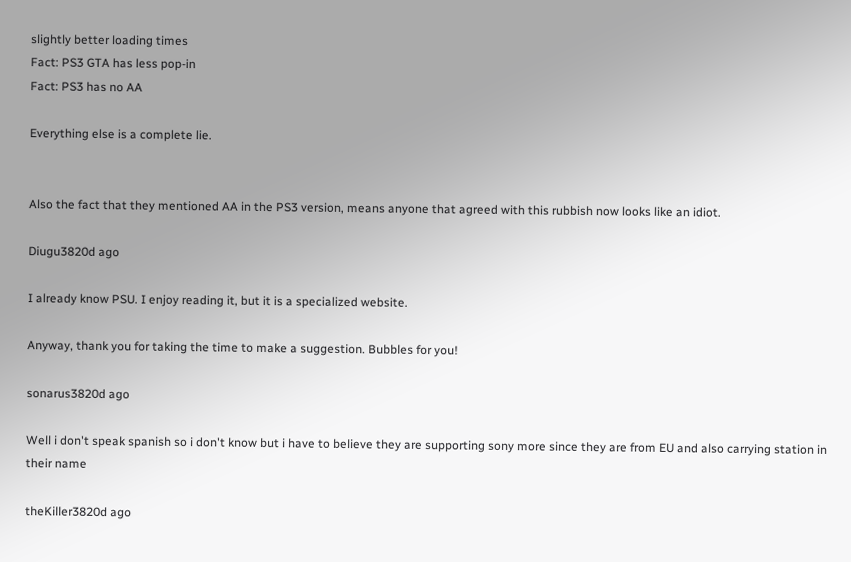slightly better loading times
Fact: PS3 GTA has less pop-in
Fact: PS3 has no AA

Everything else is a complete lie.


Also the fact that they mentioned AA in the PS3 version, means anyone that agreed with this rubbish now looks like an idiot.

Diugu3820d ago

I already know PSU. I enjoy reading it, but it is a specialized website.

Anyway, thank you for taking the time to make a suggestion. Bubbles for you!

sonarus3820d ago

Well i don't speak spanish so i don't know but i have to believe they are supporting sony more since they are from EU and also carrying station in their name

theKiller3820d ago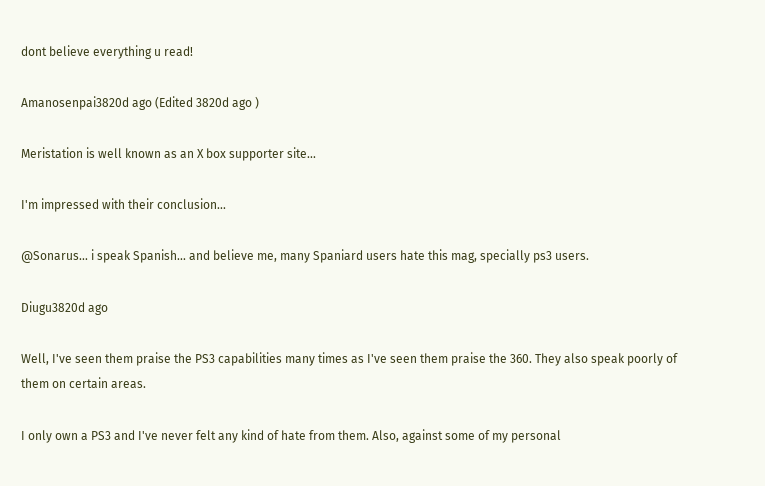dont believe everything u read!

Amanosenpai3820d ago (Edited 3820d ago )

Meristation is well known as an X box supporter site...

I'm impressed with their conclusion...

@Sonarus... i speak Spanish... and believe me, many Spaniard users hate this mag, specially ps3 users.

Diugu3820d ago

Well, I've seen them praise the PS3 capabilities many times as I've seen them praise the 360. They also speak poorly of them on certain areas.

I only own a PS3 and I've never felt any kind of hate from them. Also, against some of my personal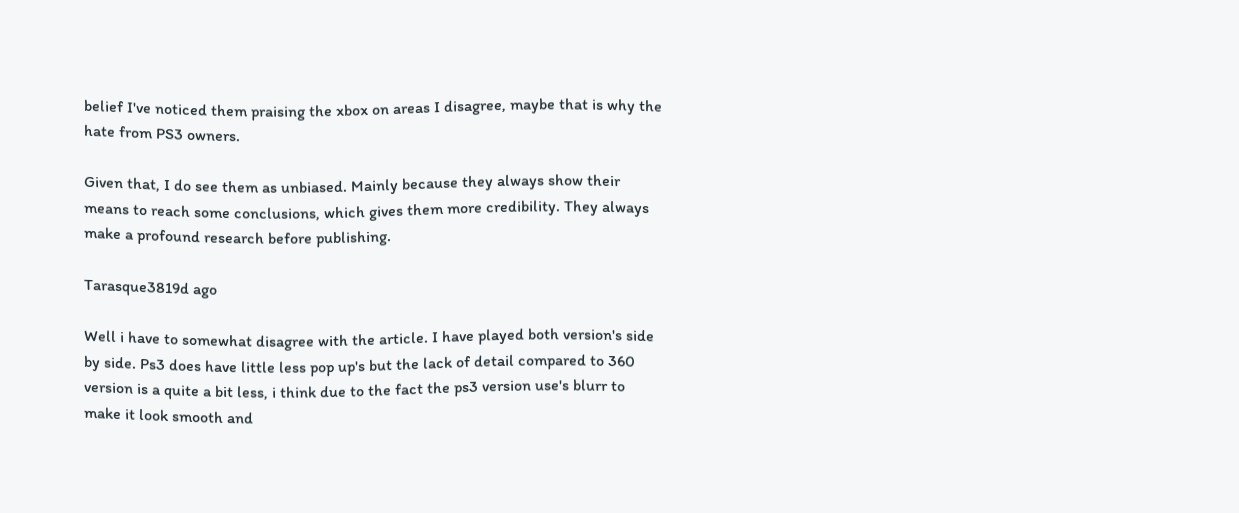belief I've noticed them praising the xbox on areas I disagree, maybe that is why the hate from PS3 owners.

Given that, I do see them as unbiased. Mainly because they always show their means to reach some conclusions, which gives them more credibility. They always make a profound research before publishing.

Tarasque3819d ago

Well i have to somewhat disagree with the article. I have played both version's side by side. Ps3 does have little less pop up's but the lack of detail compared to 360 version is a quite a bit less, i think due to the fact the ps3 version use's blurr to make it look smooth and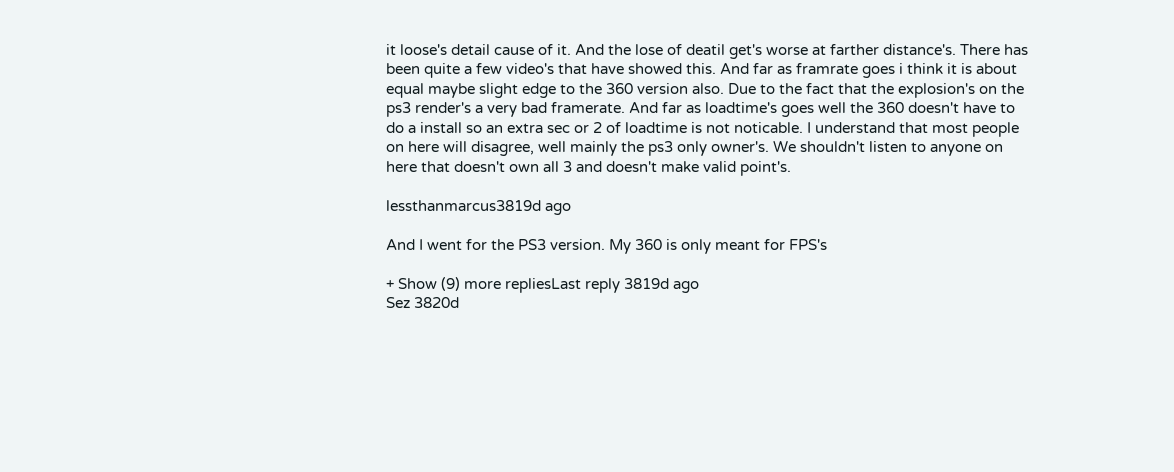it loose's detail cause of it. And the lose of deatil get's worse at farther distance's. There has been quite a few video's that have showed this. And far as framrate goes i think it is about equal maybe slight edge to the 360 version also. Due to the fact that the explosion's on the ps3 render's a very bad framerate. And far as loadtime's goes well the 360 doesn't have to do a install so an extra sec or 2 of loadtime is not noticable. I understand that most people on here will disagree, well mainly the ps3 only owner's. We shouldn't listen to anyone on here that doesn't own all 3 and doesn't make valid point's.

lessthanmarcus3819d ago

And I went for the PS3 version. My 360 is only meant for FPS's

+ Show (9) more repliesLast reply 3819d ago
Sez 3820d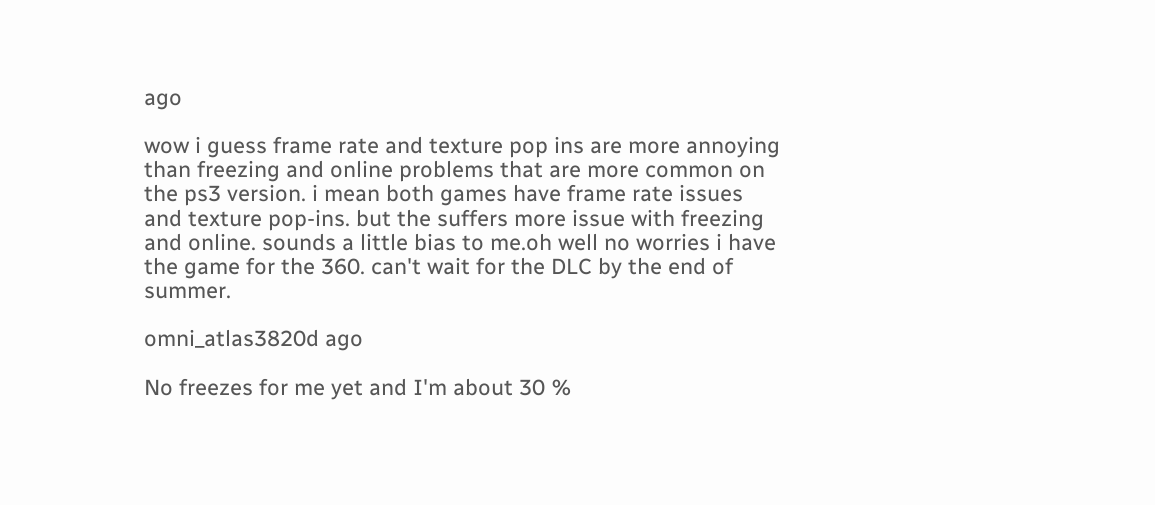ago

wow i guess frame rate and texture pop ins are more annoying than freezing and online problems that are more common on the ps3 version. i mean both games have frame rate issues and texture pop-ins. but the suffers more issue with freezing and online. sounds a little bias to me.oh well no worries i have the game for the 360. can't wait for the DLC by the end of summer.

omni_atlas3820d ago

No freezes for me yet and I'm about 30 %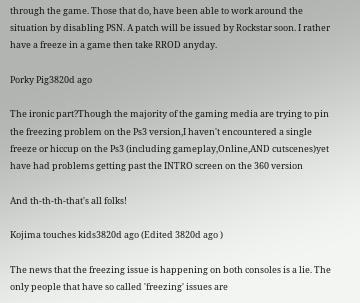through the game. Those that do, have been able to work around the situation by disabling PSN. A patch will be issued by Rockstar soon. I rather have a freeze in a game then take RROD anyday.

Porky Pig3820d ago

The ironic part?Though the majority of the gaming media are trying to pin the freezing problem on the Ps3 version,I haven't encountered a single freeze or hiccup on the Ps3 (including gameplay,Online,AND cutscenes)yet have had problems getting past the INTRO screen on the 360 version

And th-th-th-that's all folks!

Kojima touches kids3820d ago (Edited 3820d ago )

The news that the freezing issue is happening on both consoles is a lie. The only people that have so called 'freezing' issues are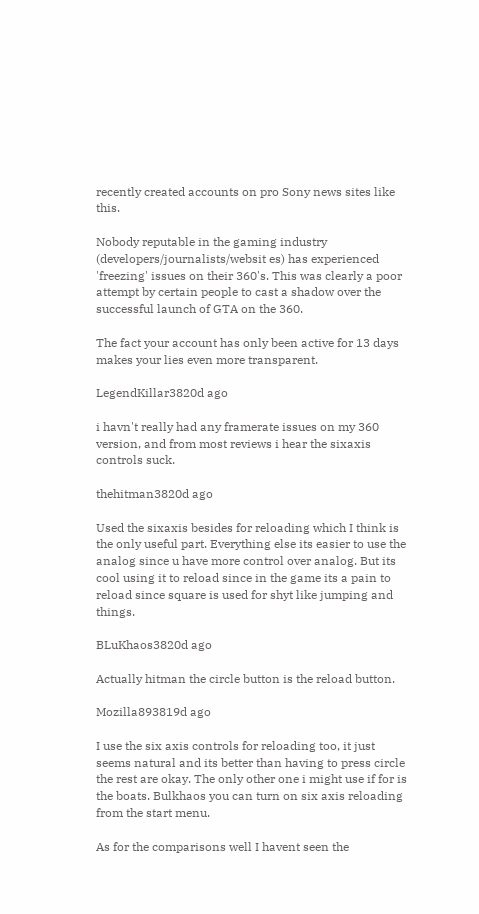recently created accounts on pro Sony news sites like this.

Nobody reputable in the gaming industry (developers/journalists/websit es) has experienced 'freezing' issues on their 360's. This was clearly a poor attempt by certain people to cast a shadow over the successful launch of GTA on the 360.

The fact your account has only been active for 13 days makes your lies even more transparent.

LegendKillar3820d ago

i havn't really had any framerate issues on my 360 version, and from most reviews i hear the sixaxis controls suck.

thehitman3820d ago

Used the sixaxis besides for reloading which I think is the only useful part. Everything else its easier to use the analog since u have more control over analog. But its cool using it to reload since in the game its a pain to reload since square is used for shyt like jumping and things.

BLuKhaos3820d ago

Actually hitman the circle button is the reload button.

Mozilla893819d ago

I use the six axis controls for reloading too, it just seems natural and its better than having to press circle the rest are okay. The only other one i might use if for is the boats. Bulkhaos you can turn on six axis reloading from the start menu.

As for the comparisons well I havent seen the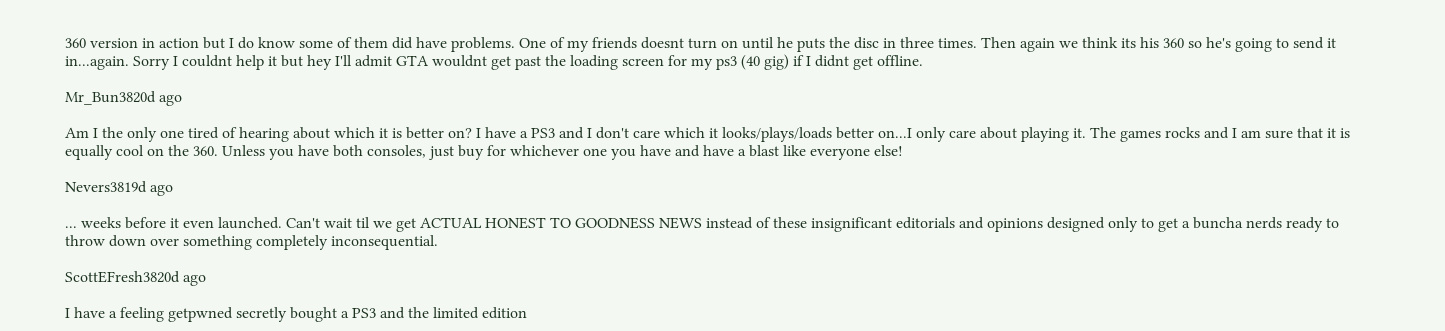360 version in action but I do know some of them did have problems. One of my friends doesnt turn on until he puts the disc in three times. Then again we think its his 360 so he's going to send it in...again. Sorry I couldnt help it but hey I'll admit GTA wouldnt get past the loading screen for my ps3 (40 gig) if I didnt get offline.

Mr_Bun3820d ago

Am I the only one tired of hearing about which it is better on? I have a PS3 and I don't care which it looks/plays/loads better on...I only care about playing it. The games rocks and I am sure that it is equally cool on the 360. Unless you have both consoles, just buy for whichever one you have and have a blast like everyone else!

Nevers3819d ago

... weeks before it even launched. Can't wait til we get ACTUAL HONEST TO GOODNESS NEWS instead of these insignificant editorials and opinions designed only to get a buncha nerds ready to throw down over something completely inconsequential.

ScottEFresh3820d ago

I have a feeling getpwned secretly bought a PS3 and the limited edition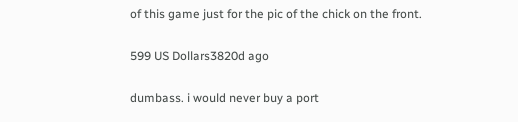of this game just for the pic of the chick on the front.

599 US Dollars3820d ago

dumbass. i would never buy a port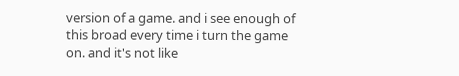version of a game. and i see enough of this broad every time i turn the game on. and it's not like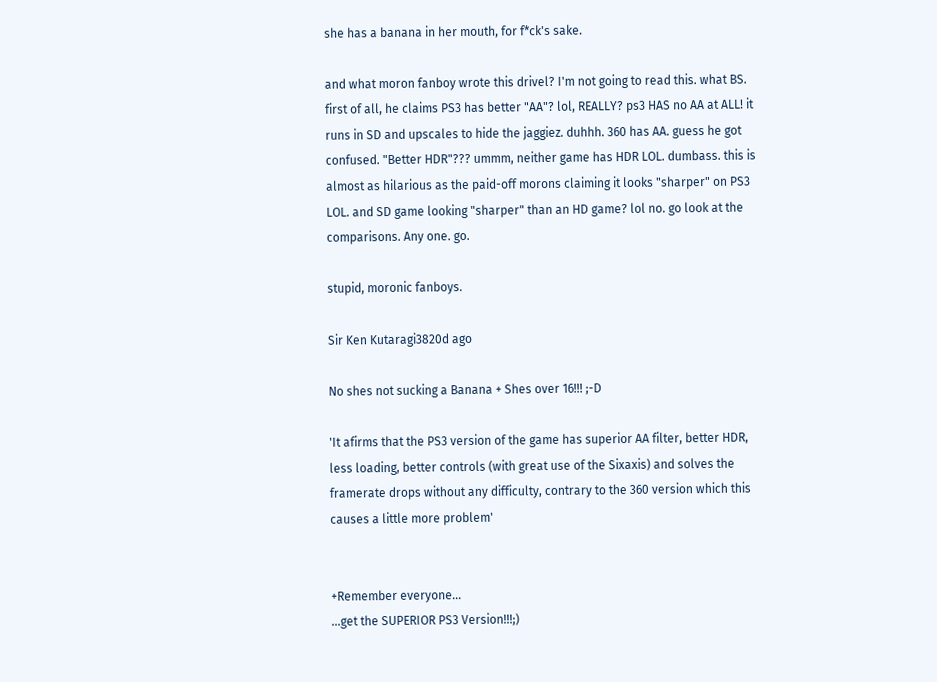she has a banana in her mouth, for f*ck's sake.

and what moron fanboy wrote this drivel? I'm not going to read this. what BS. first of all, he claims PS3 has better "AA"? lol, REALLY? ps3 HAS no AA at ALL! it runs in SD and upscales to hide the jaggiez. duhhh. 360 has AA. guess he got confused. "Better HDR"??? ummm, neither game has HDR LOL. dumbass. this is almost as hilarious as the paid-off morons claiming it looks "sharper" on PS3 LOL. and SD game looking "sharper" than an HD game? lol no. go look at the comparisons. Any one. go.

stupid, moronic fanboys.

Sir Ken Kutaragi3820d ago

No shes not sucking a Banana + Shes over 16!!! ;-D

'It afirms that the PS3 version of the game has superior AA filter, better HDR, less loading, better controls (with great use of the Sixaxis) and solves the framerate drops without any difficulty, contrary to the 360 version which this causes a little more problem'


+Remember everyone...
...get the SUPERIOR PS3 Version!!!;)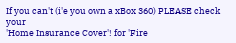If you can't (i'e you own a xBox 360) PLEASE check your
'Home Insurance Cover'! for 'Fire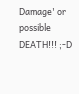Damage' or possible DEATH!!! ;-D